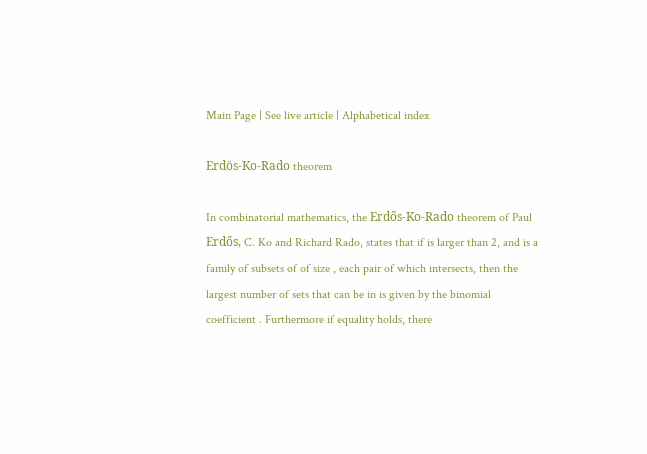Main Page | See live article | Alphabetical index

Erdös-Ko-Rado theorem

In combinatorial mathematics, the Erdős-Ko-Rado theorem of Paul Erdős, C. Ko and Richard Rado, states that if is larger than 2, and is a family of subsets of of size , each pair of which intersects, then the largest number of sets that can be in is given by the binomial coefficient . Furthermore if equality holds, there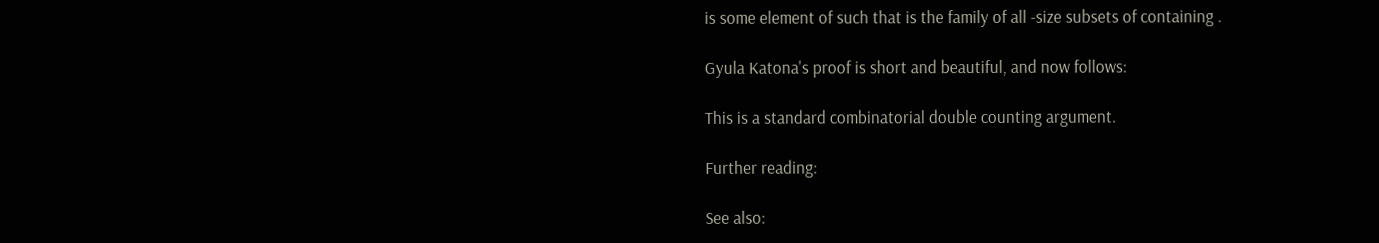is some element of such that is the family of all -size subsets of containing .

Gyula Katona's proof is short and beautiful, and now follows:

This is a standard combinatorial double counting argument.

Further reading:

See also: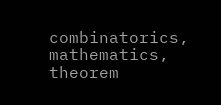combinatorics, mathematics, theorem